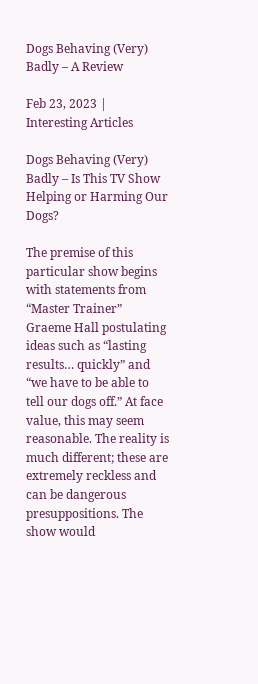Dogs Behaving (Very) Badly – A Review

Feb 23, 2023 | Interesting Articles

Dogs Behaving (Very) Badly – Is This TV Show Helping or Harming Our Dogs?

The premise of this particular show begins with statements from “Master Trainer” Graeme Hall postulating ideas such as “lasting results… quickly” and “we have to be able to tell our dogs off.” At face value, this may seem reasonable. The reality is much different; these are extremely reckless and can be dangerous presuppositions. The show would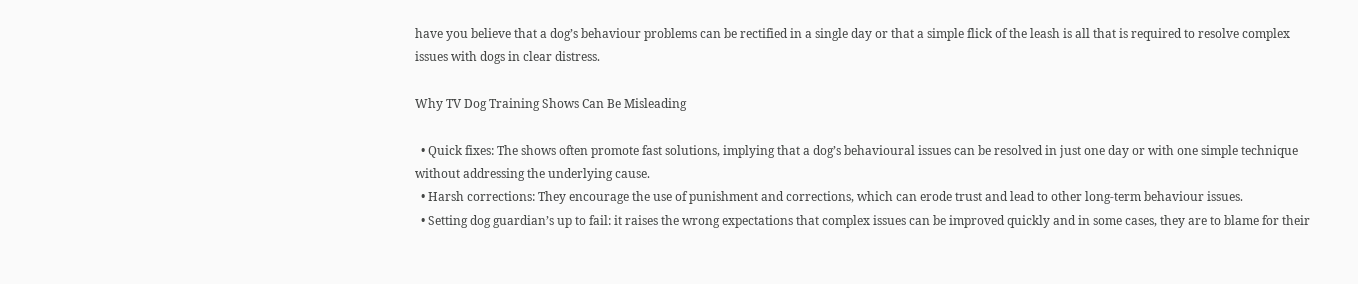have you believe that a dog’s behaviour problems can be rectified in a single day or that a simple flick of the leash is all that is required to resolve complex issues with dogs in clear distress.

Why TV Dog Training Shows Can Be Misleading

  • Quick fixes: The shows often promote fast solutions, implying that a dog’s behavioural issues can be resolved in just one day or with one simple technique without addressing the underlying cause.
  • Harsh corrections: They encourage the use of punishment and corrections, which can erode trust and lead to other long-term behaviour issues.
  • Setting dog guardian’s up to fail: it raises the wrong expectations that complex issues can be improved quickly and in some cases, they are to blame for their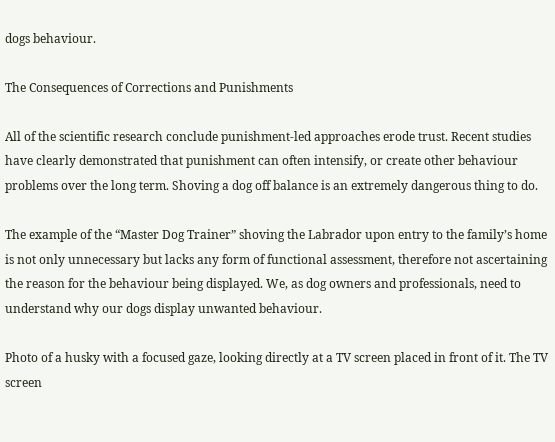dogs behaviour.

The Consequences of Corrections and Punishments

All of the scientific research conclude punishment-led approaches erode trust. Recent studies have clearly demonstrated that punishment can often intensify, or create other behaviour problems over the long term. Shoving a dog off balance is an extremely dangerous thing to do.

The example of the “Master Dog Trainer” shoving the Labrador upon entry to the family’s home is not only unnecessary but lacks any form of functional assessment, therefore not ascertaining the reason for the behaviour being displayed. We, as dog owners and professionals, need to understand why our dogs display unwanted behaviour.

Photo of a husky with a focused gaze, looking directly at a TV screen placed in front of it. The TV screen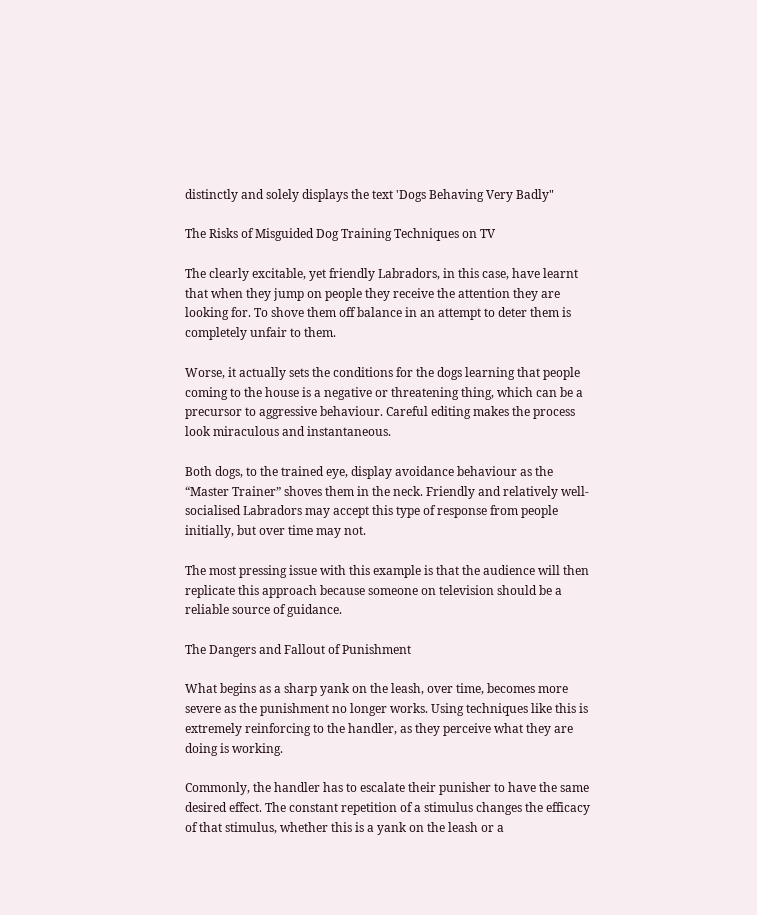distinctly and solely displays the text 'Dogs Behaving Very Badly"

The Risks of Misguided Dog Training Techniques on TV

The clearly excitable, yet friendly Labradors, in this case, have learnt that when they jump on people they receive the attention they are looking for. To shove them off balance in an attempt to deter them is completely unfair to them.

Worse, it actually sets the conditions for the dogs learning that people coming to the house is a negative or threatening thing, which can be a precursor to aggressive behaviour. Careful editing makes the process look miraculous and instantaneous.

Both dogs, to the trained eye, display avoidance behaviour as the “Master Trainer” shoves them in the neck. Friendly and relatively well-socialised Labradors may accept this type of response from people initially, but over time may not.

The most pressing issue with this example is that the audience will then replicate this approach because someone on television should be a reliable source of guidance.

The Dangers and Fallout of Punishment

What begins as a sharp yank on the leash, over time, becomes more severe as the punishment no longer works. Using techniques like this is extremely reinforcing to the handler, as they perceive what they are doing is working.

Commonly, the handler has to escalate their punisher to have the same desired effect. The constant repetition of a stimulus changes the efficacy of that stimulus, whether this is a yank on the leash or a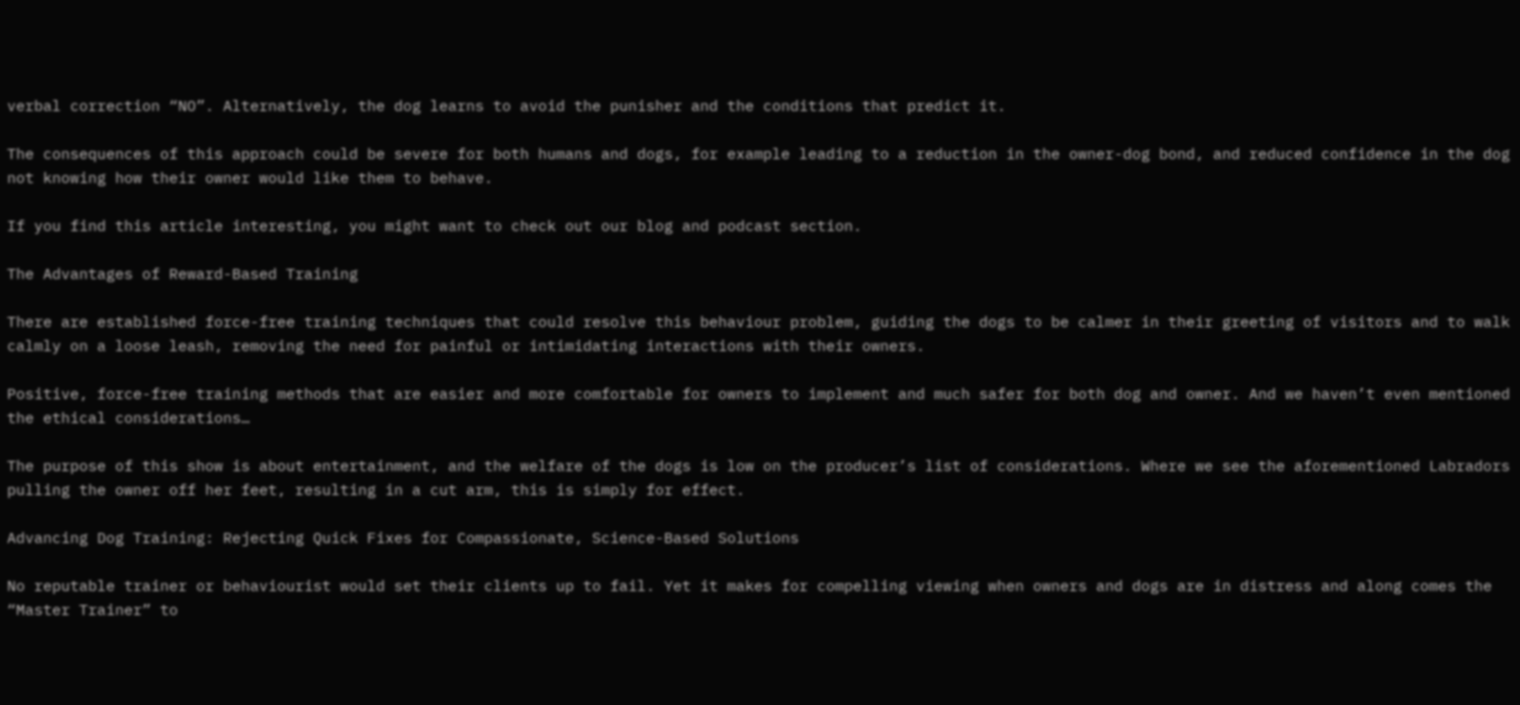verbal correction “NO”. Alternatively, the dog learns to avoid the punisher and the conditions that predict it.

The consequences of this approach could be severe for both humans and dogs, for example leading to a reduction in the owner-dog bond, and reduced confidence in the dog not knowing how their owner would like them to behave.

If you find this article interesting, you might want to check out our blog and podcast section.

The Advantages of Reward-Based Training

There are established force-free training techniques that could resolve this behaviour problem, guiding the dogs to be calmer in their greeting of visitors and to walk calmly on a loose leash, removing the need for painful or intimidating interactions with their owners.

Positive, force-free training methods that are easier and more comfortable for owners to implement and much safer for both dog and owner. And we haven’t even mentioned the ethical considerations…

The purpose of this show is about entertainment, and the welfare of the dogs is low on the producer’s list of considerations. Where we see the aforementioned Labradors pulling the owner off her feet, resulting in a cut arm, this is simply for effect.

Advancing Dog Training: Rejecting Quick Fixes for Compassionate, Science-Based Solutions

No reputable trainer or behaviourist would set their clients up to fail. Yet it makes for compelling viewing when owners and dogs are in distress and along comes the “Master Trainer” to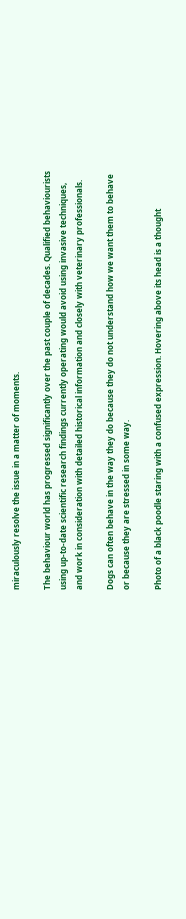miraculously resolve the issue in a matter of moments.

The behaviour world has progressed significantly over the past couple of decades. Qualified behaviourists using up-to-date scientific research findings currently operating would avoid using invasive techniques, and work in consideration with detailed historical information and closely with veterinary professionals.

Dogs can often behave in the way they do because they do not understand how we want them to behave or because they are stressed in some way.

Photo of a black poodle staring with a confused expression. Hovering above its head is a thought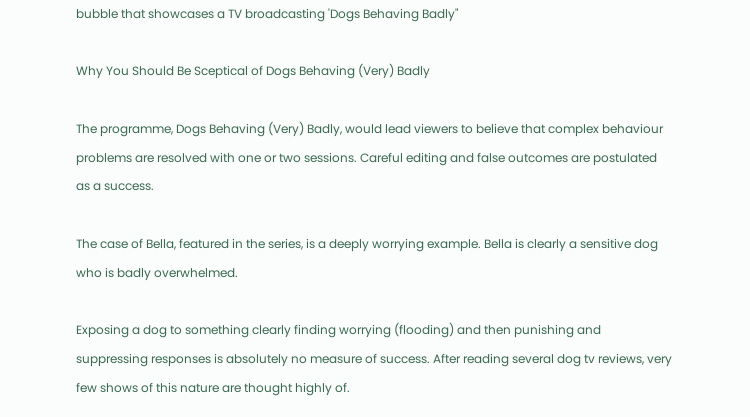bubble that showcases a TV broadcasting 'Dogs Behaving Badly"

Why You Should Be Sceptical of Dogs Behaving (Very) Badly

The programme, Dogs Behaving (Very) Badly, would lead viewers to believe that complex behaviour problems are resolved with one or two sessions. Careful editing and false outcomes are postulated as a success.

The case of Bella, featured in the series, is a deeply worrying example. Bella is clearly a sensitive dog who is badly overwhelmed.

Exposing a dog to something clearly finding worrying (flooding) and then punishing and suppressing responses is absolutely no measure of success. After reading several dog tv reviews, very few shows of this nature are thought highly of.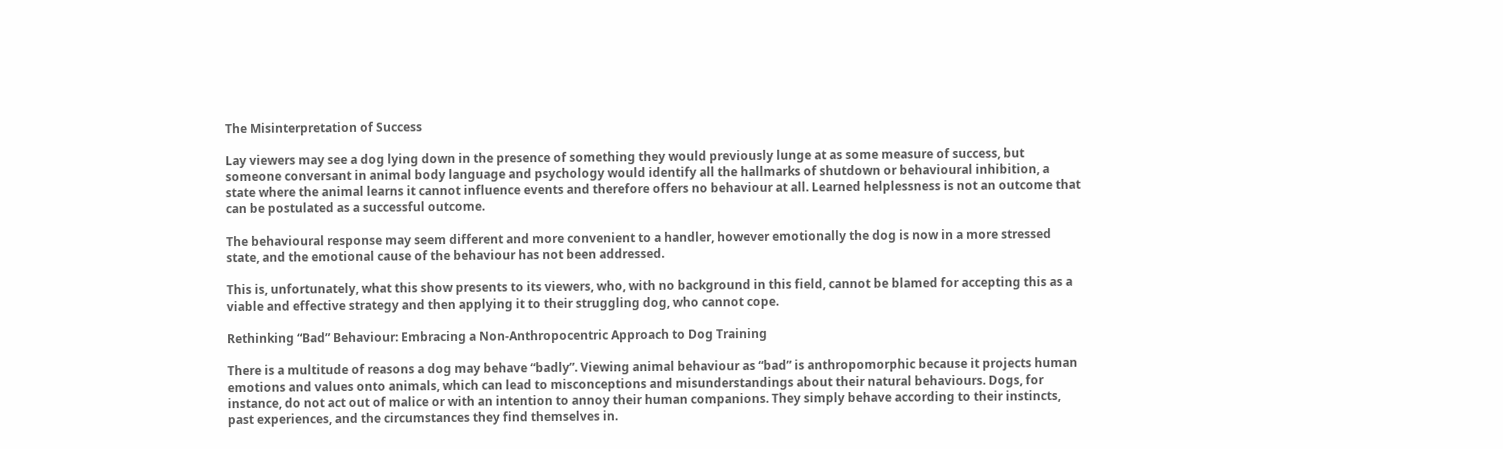The Misinterpretation of Success

Lay viewers may see a dog lying down in the presence of something they would previously lunge at as some measure of success, but someone conversant in animal body language and psychology would identify all the hallmarks of shutdown or behavioural inhibition, a state where the animal learns it cannot influence events and therefore offers no behaviour at all. Learned helplessness is not an outcome that can be postulated as a successful outcome.

The behavioural response may seem different and more convenient to a handler, however emotionally the dog is now in a more stressed state, and the emotional cause of the behaviour has not been addressed.

This is, unfortunately, what this show presents to its viewers, who, with no background in this field, cannot be blamed for accepting this as a viable and effective strategy and then applying it to their struggling dog, who cannot cope.

Rethinking “Bad” Behaviour: Embracing a Non-Anthropocentric Approach to Dog Training

There is a multitude of reasons a dog may behave “badly”. Viewing animal behaviour as “bad” is anthropomorphic because it projects human emotions and values onto animals, which can lead to misconceptions and misunderstandings about their natural behaviours. Dogs, for instance, do not act out of malice or with an intention to annoy their human companions. They simply behave according to their instincts, past experiences, and the circumstances they find themselves in.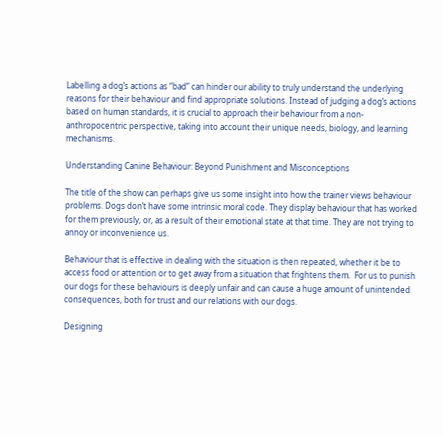Labelling a dog’s actions as “bad” can hinder our ability to truly understand the underlying reasons for their behaviour and find appropriate solutions. Instead of judging a dog’s actions based on human standards, it is crucial to approach their behaviour from a non-anthropocentric perspective, taking into account their unique needs, biology, and learning mechanisms.

Understanding Canine Behaviour: Beyond Punishment and Misconceptions

The title of the show can perhaps give us some insight into how the trainer views behaviour problems. Dogs don’t have some intrinsic moral code. They display behaviour that has worked for them previously, or, as a result of their emotional state at that time. They are not trying to annoy or inconvenience us.

Behaviour that is effective in dealing with the situation is then repeated, whether it be to access food or attention or to get away from a situation that frightens them.  For us to punish our dogs for these behaviours is deeply unfair and can cause a huge amount of unintended consequences, both for trust and our relations with our dogs.

Designing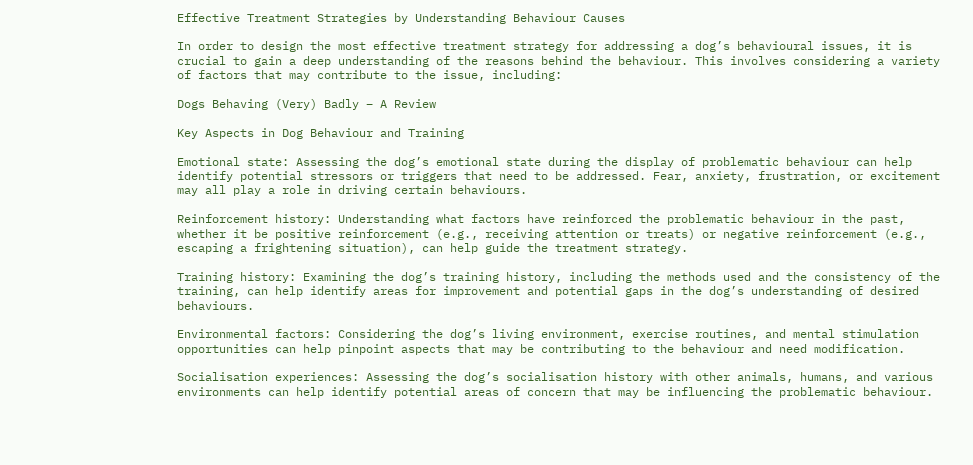Effective Treatment Strategies by Understanding Behaviour Causes

In order to design the most effective treatment strategy for addressing a dog’s behavioural issues, it is crucial to gain a deep understanding of the reasons behind the behaviour. This involves considering a variety of factors that may contribute to the issue, including:

Dogs Behaving (Very) Badly – A Review

Key Aspects in Dog Behaviour and Training

Emotional state: Assessing the dog’s emotional state during the display of problematic behaviour can help identify potential stressors or triggers that need to be addressed. Fear, anxiety, frustration, or excitement may all play a role in driving certain behaviours.

Reinforcement history: Understanding what factors have reinforced the problematic behaviour in the past, whether it be positive reinforcement (e.g., receiving attention or treats) or negative reinforcement (e.g., escaping a frightening situation), can help guide the treatment strategy.

Training history: Examining the dog’s training history, including the methods used and the consistency of the training, can help identify areas for improvement and potential gaps in the dog’s understanding of desired behaviours.

Environmental factors: Considering the dog’s living environment, exercise routines, and mental stimulation opportunities can help pinpoint aspects that may be contributing to the behaviour and need modification.

Socialisation experiences: Assessing the dog’s socialisation history with other animals, humans, and various environments can help identify potential areas of concern that may be influencing the problematic behaviour.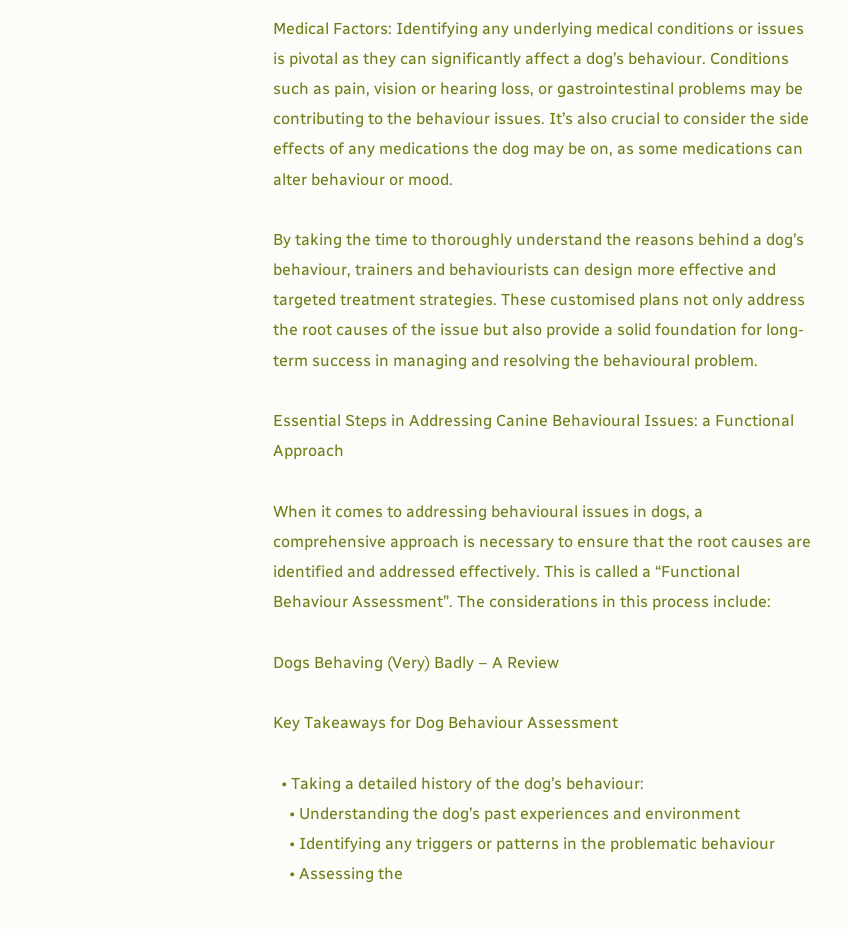Medical Factors: Identifying any underlying medical conditions or issues is pivotal as they can significantly affect a dog’s behaviour. Conditions such as pain, vision or hearing loss, or gastrointestinal problems may be contributing to the behaviour issues. It’s also crucial to consider the side effects of any medications the dog may be on, as some medications can alter behaviour or mood.

By taking the time to thoroughly understand the reasons behind a dog’s behaviour, trainers and behaviourists can design more effective and targeted treatment strategies. These customised plans not only address the root causes of the issue but also provide a solid foundation for long-term success in managing and resolving the behavioural problem.

Essential Steps in Addressing Canine Behavioural Issues: a Functional Approach

When it comes to addressing behavioural issues in dogs, a comprehensive approach is necessary to ensure that the root causes are identified and addressed effectively. This is called a “Functional Behaviour Assessment”. The considerations in this process include:

Dogs Behaving (Very) Badly – A Review

Key Takeaways for Dog Behaviour Assessment

  • Taking a detailed history of the dog’s behaviour:
    • Understanding the dog’s past experiences and environment
    • Identifying any triggers or patterns in the problematic behaviour
    • Assessing the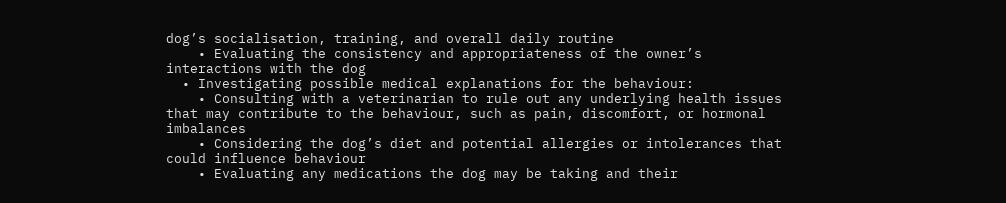dog’s socialisation, training, and overall daily routine
    • Evaluating the consistency and appropriateness of the owner’s interactions with the dog
  • Investigating possible medical explanations for the behaviour:
    • Consulting with a veterinarian to rule out any underlying health issues that may contribute to the behaviour, such as pain, discomfort, or hormonal imbalances
    • Considering the dog’s diet and potential allergies or intolerances that could influence behaviour
    • Evaluating any medications the dog may be taking and their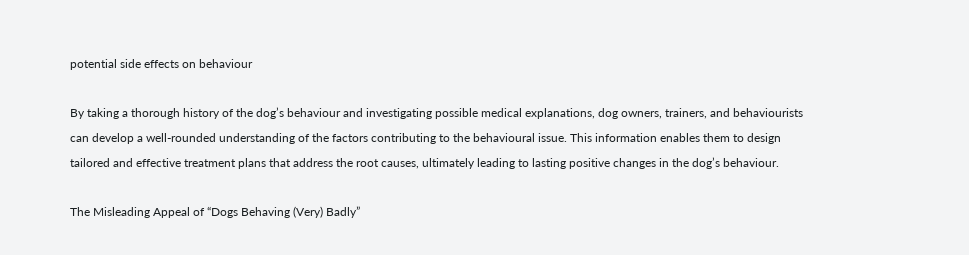potential side effects on behaviour

By taking a thorough history of the dog’s behaviour and investigating possible medical explanations, dog owners, trainers, and behaviourists can develop a well-rounded understanding of the factors contributing to the behavioural issue. This information enables them to design tailored and effective treatment plans that address the root causes, ultimately leading to lasting positive changes in the dog’s behaviour.

The Misleading Appeal of “Dogs Behaving (Very) Badly”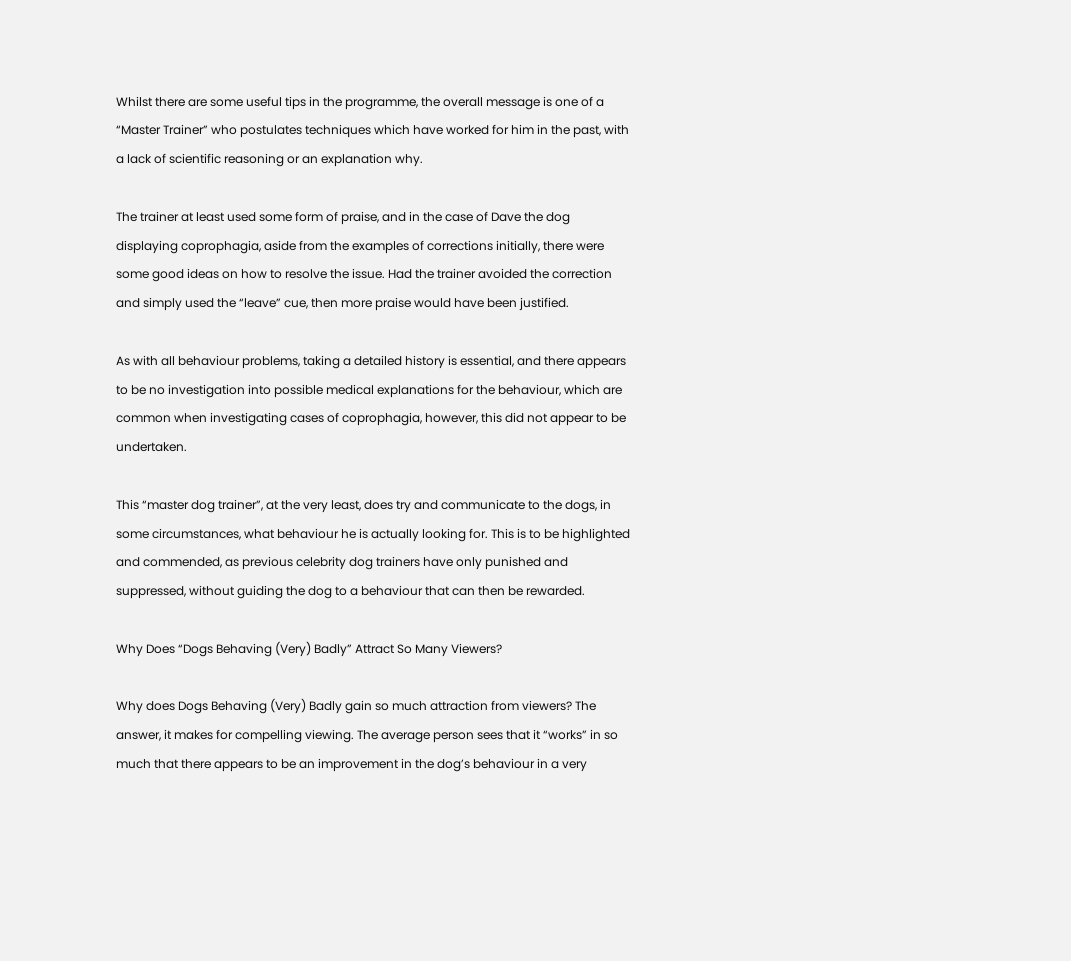Whilst there are some useful tips in the programme, the overall message is one of a “Master Trainer” who postulates techniques which have worked for him in the past, with a lack of scientific reasoning or an explanation why.

The trainer at least used some form of praise, and in the case of Dave the dog displaying coprophagia, aside from the examples of corrections initially, there were some good ideas on how to resolve the issue. Had the trainer avoided the correction and simply used the “leave” cue, then more praise would have been justified.

As with all behaviour problems, taking a detailed history is essential, and there appears to be no investigation into possible medical explanations for the behaviour, which are common when investigating cases of coprophagia, however, this did not appear to be undertaken.

This “master dog trainer”, at the very least, does try and communicate to the dogs, in some circumstances, what behaviour he is actually looking for. This is to be highlighted and commended, as previous celebrity dog trainers have only punished and suppressed, without guiding the dog to a behaviour that can then be rewarded.

Why Does “Dogs Behaving (Very) Badly” Attract So Many Viewers?

Why does Dogs Behaving (Very) Badly gain so much attraction from viewers? The answer, it makes for compelling viewing. The average person sees that it “works” in so much that there appears to be an improvement in the dog’s behaviour in a very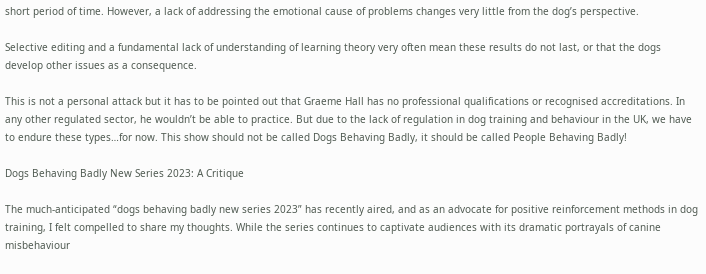short period of time. However, a lack of addressing the emotional cause of problems changes very little from the dog’s perspective.

Selective editing and a fundamental lack of understanding of learning theory very often mean these results do not last, or that the dogs develop other issues as a consequence.

This is not a personal attack but it has to be pointed out that Graeme Hall has no professional qualifications or recognised accreditations. In any other regulated sector, he wouldn’t be able to practice. But due to the lack of regulation in dog training and behaviour in the UK, we have to endure these types…for now. This show should not be called Dogs Behaving Badly, it should be called People Behaving Badly!

Dogs Behaving Badly New Series 2023: A Critique

The much-anticipated “dogs behaving badly new series 2023” has recently aired, and as an advocate for positive reinforcement methods in dog training, I felt compelled to share my thoughts. While the series continues to captivate audiences with its dramatic portrayals of canine misbehaviour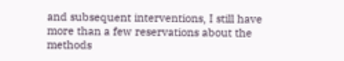and subsequent interventions, I still have more than a few reservations about the methods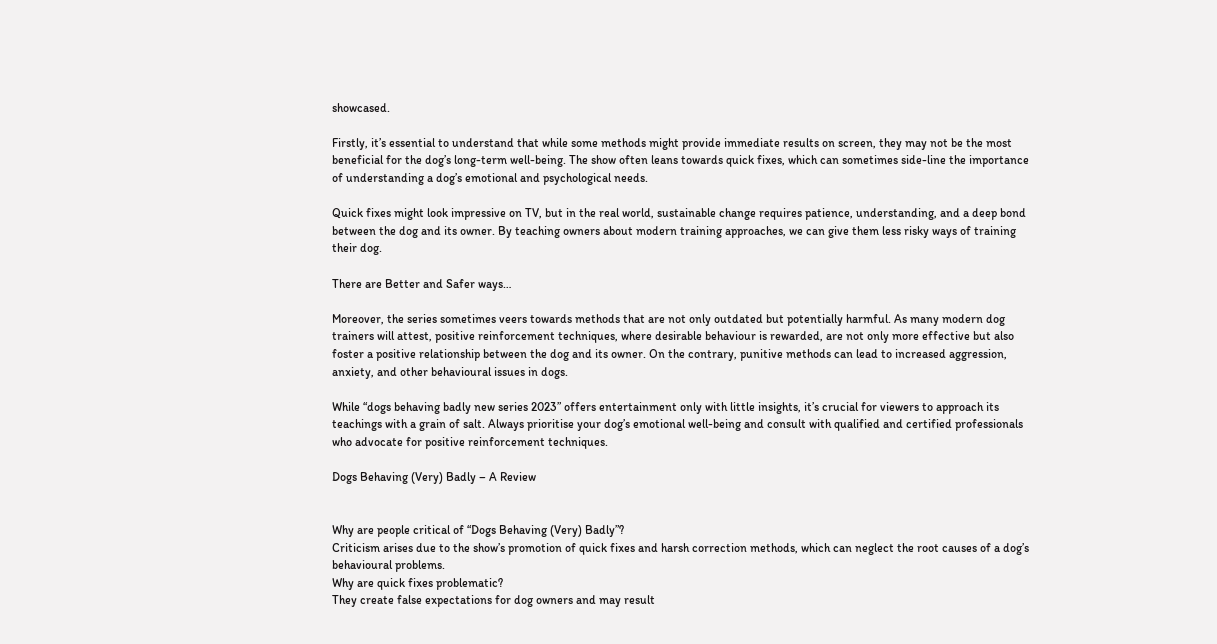showcased.

Firstly, it’s essential to understand that while some methods might provide immediate results on screen, they may not be the most beneficial for the dog’s long-term well-being. The show often leans towards quick fixes, which can sometimes side-line the importance of understanding a dog’s emotional and psychological needs.

Quick fixes might look impressive on TV, but in the real world, sustainable change requires patience, understanding, and a deep bond between the dog and its owner. By teaching owners about modern training approaches, we can give them less risky ways of training their dog.

There are Better and Safer ways…

Moreover, the series sometimes veers towards methods that are not only outdated but potentially harmful. As many modern dog trainers will attest, positive reinforcement techniques, where desirable behaviour is rewarded, are not only more effective but also foster a positive relationship between the dog and its owner. On the contrary, punitive methods can lead to increased aggression, anxiety, and other behavioural issues in dogs.

While “dogs behaving badly new series 2023” offers entertainment only with little insights, it’s crucial for viewers to approach its teachings with a grain of salt. Always prioritise your dog’s emotional well-being and consult with qualified and certified professionals who advocate for positive reinforcement techniques.

Dogs Behaving (Very) Badly – A Review


Why are people critical of “Dogs Behaving (Very) Badly”?
Criticism arises due to the show’s promotion of quick fixes and harsh correction methods, which can neglect the root causes of a dog’s behavioural problems.
Why are quick fixes problematic?
They create false expectations for dog owners and may result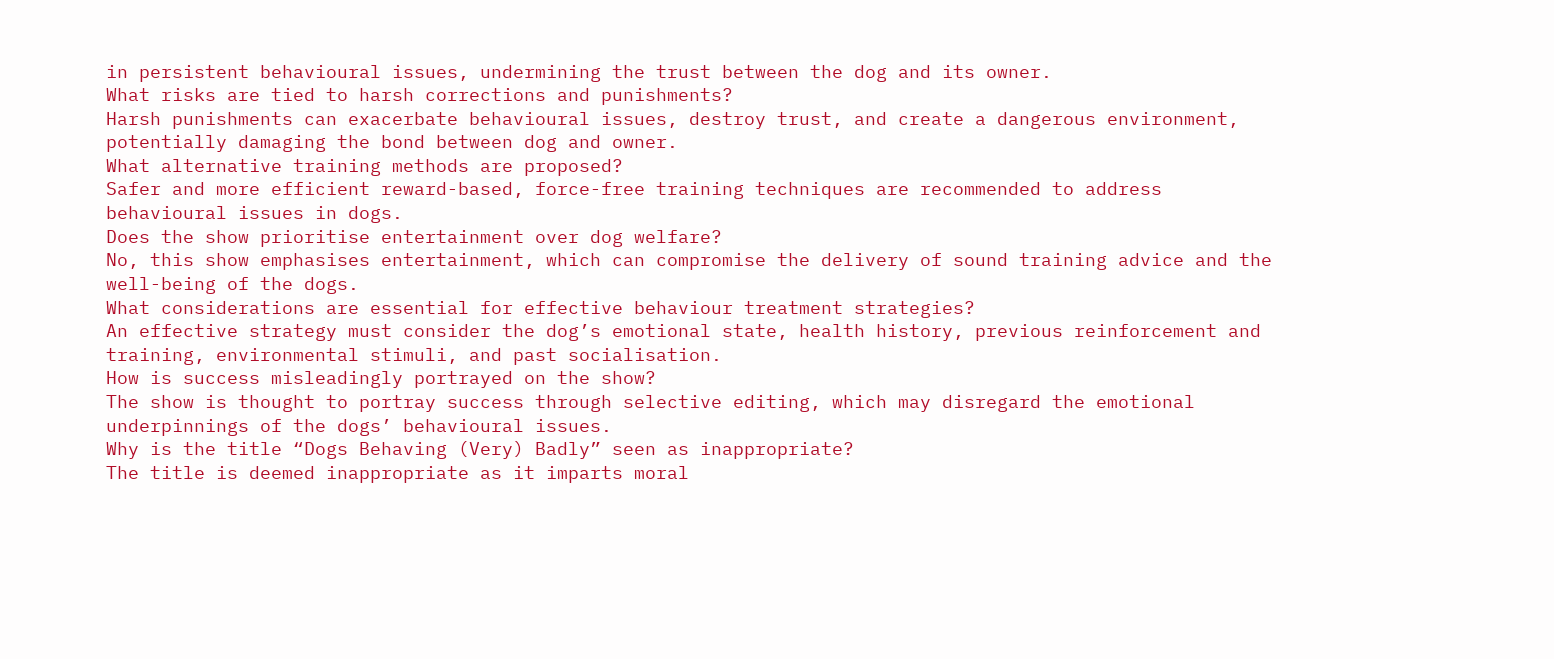in persistent behavioural issues, undermining the trust between the dog and its owner.
What risks are tied to harsh corrections and punishments?
Harsh punishments can exacerbate behavioural issues, destroy trust, and create a dangerous environment, potentially damaging the bond between dog and owner.
What alternative training methods are proposed?
Safer and more efficient reward-based, force-free training techniques are recommended to address behavioural issues in dogs.
Does the show prioritise entertainment over dog welfare?
No, this show emphasises entertainment, which can compromise the delivery of sound training advice and the well-being of the dogs.
What considerations are essential for effective behaviour treatment strategies?
An effective strategy must consider the dog’s emotional state, health history, previous reinforcement and training, environmental stimuli, and past socialisation.
How is success misleadingly portrayed on the show?
The show is thought to portray success through selective editing, which may disregard the emotional underpinnings of the dogs’ behavioural issues.
Why is the title “Dogs Behaving (Very) Badly” seen as inappropriate?
The title is deemed inappropriate as it imparts moral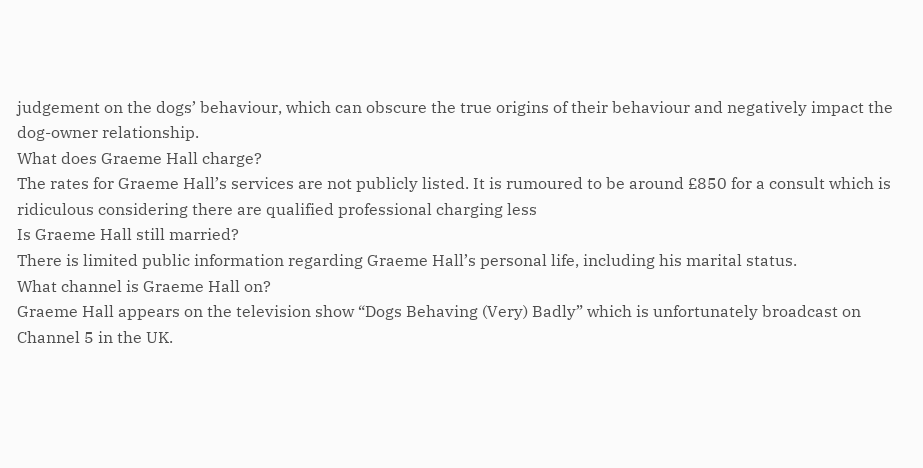judgement on the dogs’ behaviour, which can obscure the true origins of their behaviour and negatively impact the dog-owner relationship.
What does Graeme Hall charge?
The rates for Graeme Hall’s services are not publicly listed. It is rumoured to be around £850 for a consult which is ridiculous considering there are qualified professional charging less
Is Graeme Hall still married?
There is limited public information regarding Graeme Hall’s personal life, including his marital status.
What channel is Graeme Hall on?
Graeme Hall appears on the television show “Dogs Behaving (Very) Badly” which is unfortunately broadcast on Channel 5 in the UK.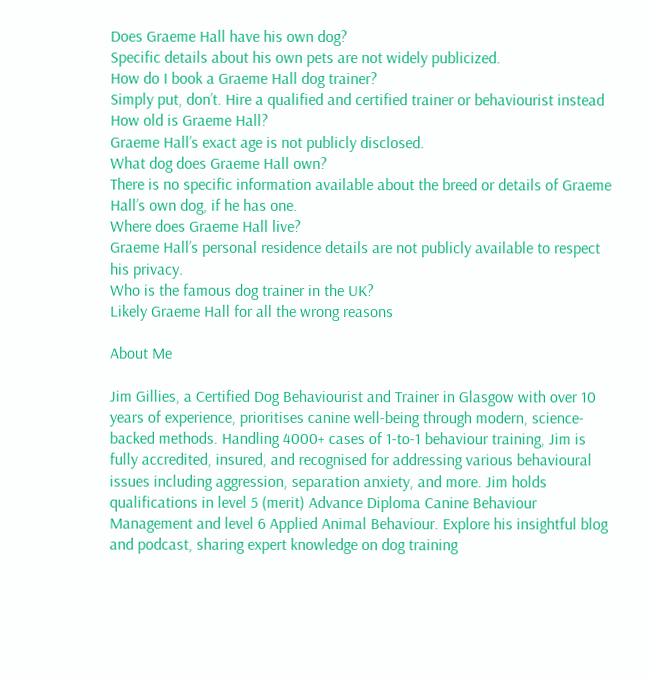Does Graeme Hall have his own dog?
Specific details about his own pets are not widely publicized.
How do I book a Graeme Hall dog trainer?
Simply put, don’t. Hire a qualified and certified trainer or behaviourist instead
How old is Graeme Hall?
Graeme Hall’s exact age is not publicly disclosed.
What dog does Graeme Hall own?
There is no specific information available about the breed or details of Graeme Hall’s own dog, if he has one.
Where does Graeme Hall live?
Graeme Hall’s personal residence details are not publicly available to respect his privacy.
Who is the famous dog trainer in the UK?
Likely Graeme Hall for all the wrong reasons

About Me

Jim Gillies, a Certified Dog Behaviourist and Trainer in Glasgow with over 10 years of experience, prioritises canine well-being through modern, science-backed methods. Handling 4000+ cases of 1-to-1 behaviour training, Jim is fully accredited, insured, and recognised for addressing various behavioural issues including aggression, separation anxiety, and more. Jim holds qualifications in level 5 (merit) Advance Diploma Canine Behaviour Management and level 6 Applied Animal Behaviour. Explore his insightful blog and podcast, sharing expert knowledge on dog training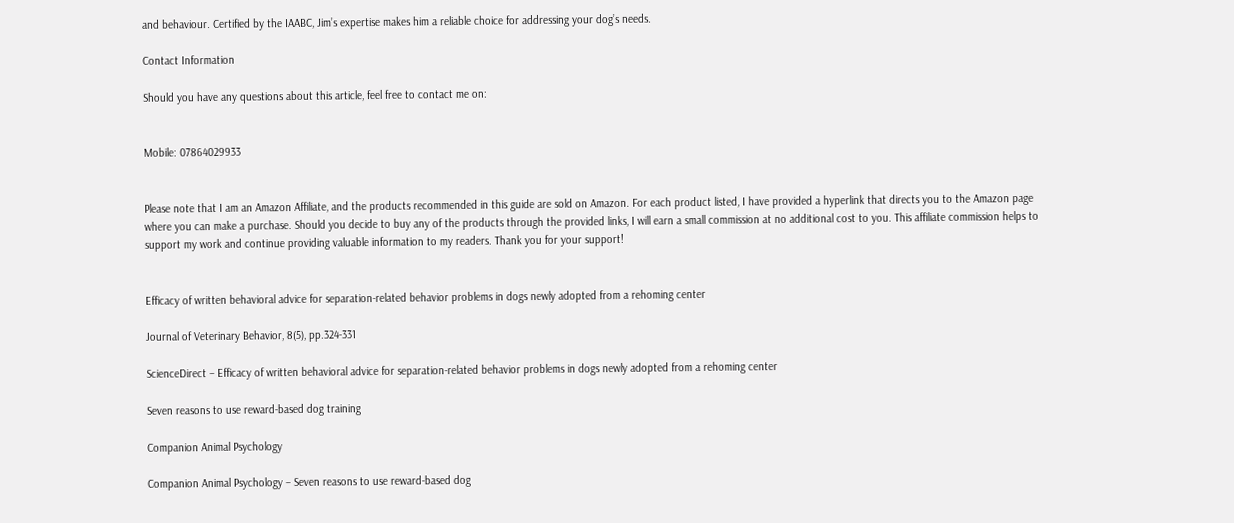and behaviour. Certified by the IAABC, Jim’s expertise makes him a reliable choice for addressing your dog’s needs.

Contact Information

Should you have any questions about this article, feel free to contact me on:


Mobile: 07864029933


Please note that I am an Amazon Affiliate, and the products recommended in this guide are sold on Amazon. For each product listed, I have provided a hyperlink that directs you to the Amazon page where you can make a purchase. Should you decide to buy any of the products through the provided links, I will earn a small commission at no additional cost to you. This affiliate commission helps to support my work and continue providing valuable information to my readers. Thank you for your support!


Efficacy of written behavioral advice for separation-related behavior problems in dogs newly adopted from a rehoming center

Journal of Veterinary Behavior, 8(5), pp.324-331

ScienceDirect – Efficacy of written behavioral advice for separation-related behavior problems in dogs newly adopted from a rehoming center

Seven reasons to use reward-based dog training

Companion Animal Psychology

Companion Animal Psychology – Seven reasons to use reward-based dog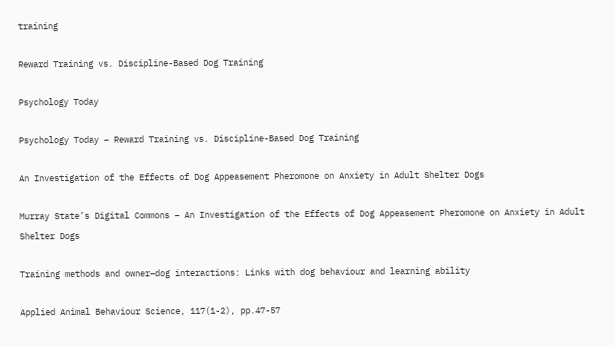training

Reward Training vs. Discipline-Based Dog Training

Psychology Today

Psychology Today – Reward Training vs. Discipline-Based Dog Training

An Investigation of the Effects of Dog Appeasement Pheromone on Anxiety in Adult Shelter Dogs

Murray State’s Digital Commons – An Investigation of the Effects of Dog Appeasement Pheromone on Anxiety in Adult Shelter Dogs

Training methods and owner–dog interactions: Links with dog behaviour and learning ability

Applied Animal Behaviour Science, 117(1-2), pp.47-57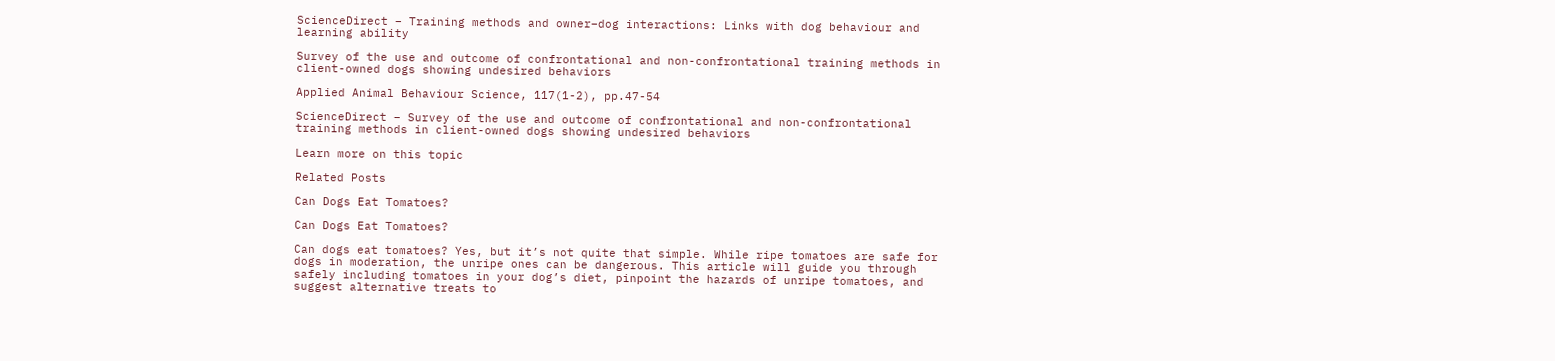ScienceDirect – Training methods and owner–dog interactions: Links with dog behaviour and learning ability

Survey of the use and outcome of confrontational and non-confrontational training methods in client-owned dogs showing undesired behaviors

Applied Animal Behaviour Science, 117(1-2), pp.47-54

ScienceDirect – Survey of the use and outcome of confrontational and non-confrontational training methods in client-owned dogs showing undesired behaviors

Learn more on this topic

Related Posts

Can Dogs Eat Tomatoes?

Can Dogs Eat Tomatoes?

Can dogs eat tomatoes? Yes, but it’s not quite that simple. While ripe tomatoes are safe for dogs in moderation, the unripe ones can be dangerous. This article will guide you through safely including tomatoes in your dog’s diet, pinpoint the hazards of unripe tomatoes, and suggest alternative treats to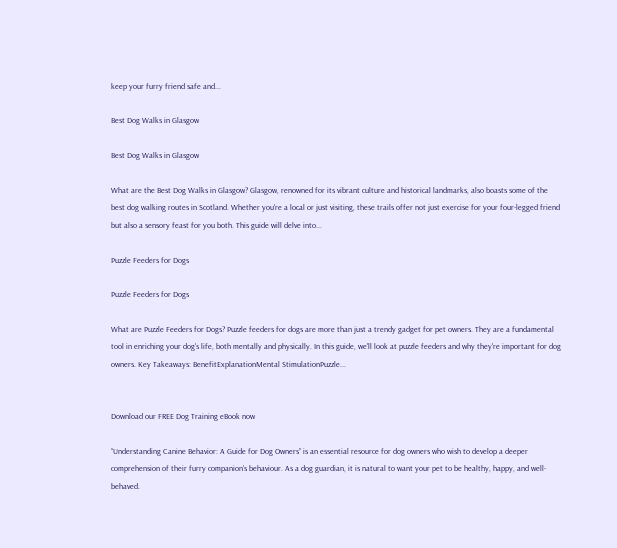keep your furry friend safe and...

Best Dog Walks in Glasgow

Best Dog Walks in Glasgow

What are the Best Dog Walks in Glasgow? Glasgow, renowned for its vibrant culture and historical landmarks, also boasts some of the best dog walking routes in Scotland. Whether you're a local or just visiting, these trails offer not just exercise for your four-legged friend but also a sensory feast for you both. This guide will delve into...

Puzzle Feeders for Dogs

Puzzle Feeders for Dogs

What are Puzzle Feeders for Dogs? Puzzle feeders for dogs are more than just a trendy gadget for pet owners. They are a fundamental tool in enriching your dog's life, both mentally and physically. In this guide, we'll look at puzzle feeders and why they're important for dog owners. Key Takeaways: BenefitExplanationMental StimulationPuzzle...


Download our FREE Dog Training eBook now

“Understanding Canine Behavior: A Guide for Dog Owners” is an essential resource for dog owners who wish to develop a deeper comprehension of their furry companion’s behaviour. As a dog guardian, it is natural to want your pet to be healthy, happy, and well-behaved.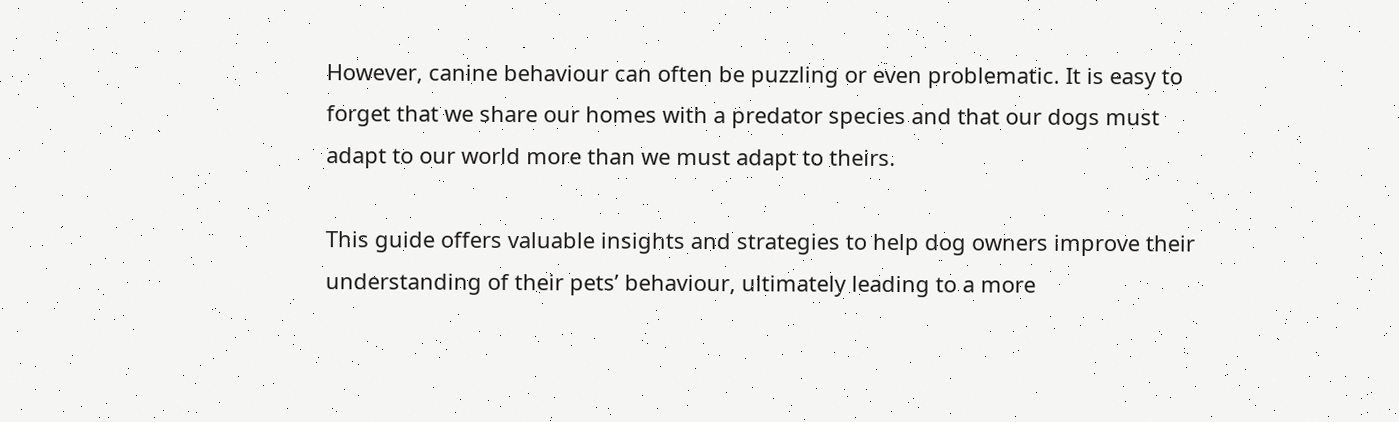However, canine behaviour can often be puzzling or even problematic. It is easy to forget that we share our homes with a predator species and that our dogs must adapt to our world more than we must adapt to theirs.

This guide offers valuable insights and strategies to help dog owners improve their understanding of their pets’ behaviour, ultimately leading to a more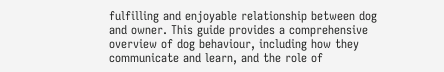fulfilling and enjoyable relationship between dog and owner. This guide provides a comprehensive overview of dog behaviour, including how they communicate and learn, and the role of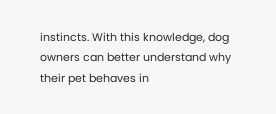instincts. With this knowledge, dog owners can better understand why their pet behaves in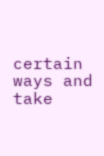certain ways and take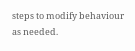steps to modify behaviour as needed.